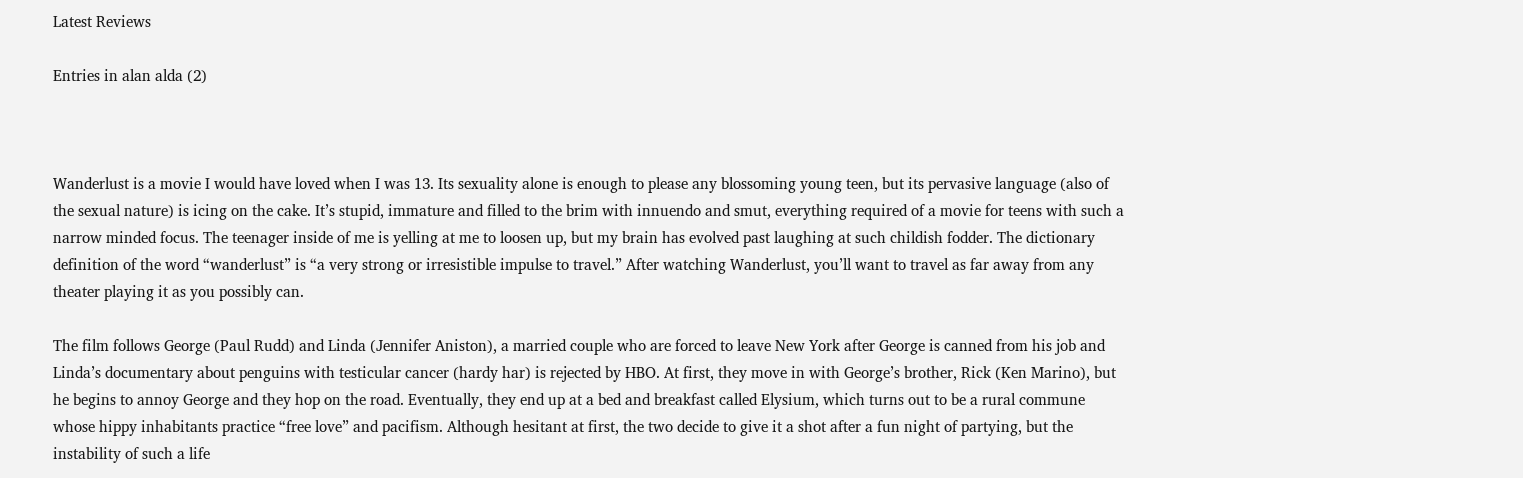Latest Reviews

Entries in alan alda (2)



Wanderlust is a movie I would have loved when I was 13. Its sexuality alone is enough to please any blossoming young teen, but its pervasive language (also of the sexual nature) is icing on the cake. It’s stupid, immature and filled to the brim with innuendo and smut, everything required of a movie for teens with such a narrow minded focus. The teenager inside of me is yelling at me to loosen up, but my brain has evolved past laughing at such childish fodder. The dictionary definition of the word “wanderlust” is “a very strong or irresistible impulse to travel.” After watching Wanderlust, you’ll want to travel as far away from any theater playing it as you possibly can.

The film follows George (Paul Rudd) and Linda (Jennifer Aniston), a married couple who are forced to leave New York after George is canned from his job and Linda’s documentary about penguins with testicular cancer (hardy har) is rejected by HBO. At first, they move in with George’s brother, Rick (Ken Marino), but he begins to annoy George and they hop on the road. Eventually, they end up at a bed and breakfast called Elysium, which turns out to be a rural commune whose hippy inhabitants practice “free love” and pacifism. Although hesitant at first, the two decide to give it a shot after a fun night of partying, but the instability of such a life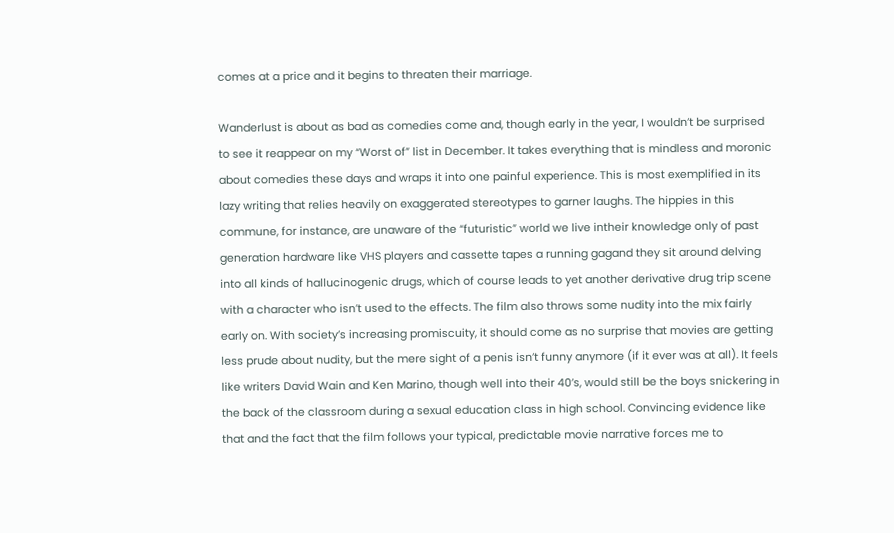comes at a price and it begins to threaten their marriage.

Wanderlust is about as bad as comedies come and, though early in the year, I wouldn’t be surprised to see it reappear on my “Worst of” list in December. It takes everything that is mindless and moronic about comedies these days and wraps it into one painful experience. This is most exemplified in its lazy writing that relies heavily on exaggerated stereotypes to garner laughs. The hippies in this commune, for instance, are unaware of the “futuristic” world we live intheir knowledge only of past generation hardware like VHS players and cassette tapes a running gagand they sit around delving into all kinds of hallucinogenic drugs, which of course leads to yet another derivative drug trip scene with a character who isn’t used to the effects. The film also throws some nudity into the mix fairly early on. With society’s increasing promiscuity, it should come as no surprise that movies are getting less prude about nudity, but the mere sight of a penis isn’t funny anymore (if it ever was at all). It feels like writers David Wain and Ken Marino, though well into their 40’s, would still be the boys snickering in the back of the classroom during a sexual education class in high school. Convincing evidence like that and the fact that the film follows your typical, predictable movie narrative forces me to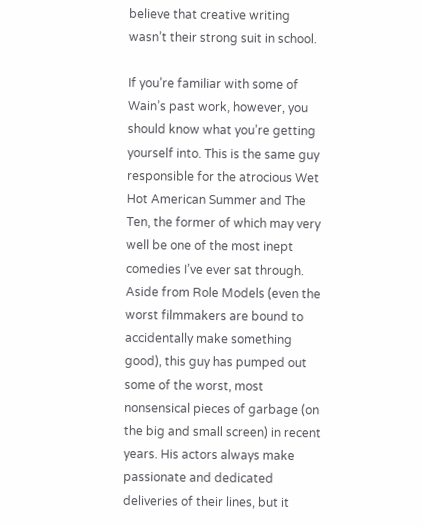believe that creative writing wasn’t their strong suit in school.

If you’re familiar with some of Wain’s past work, however, you should know what you’re getting yourself into. This is the same guy responsible for the atrocious Wet Hot American Summer and The Ten, the former of which may very well be one of the most inept comedies I’ve ever sat through. Aside from Role Models (even the worst filmmakers are bound to accidentally make something good), this guy has pumped out some of the worst, most nonsensical pieces of garbage (on the big and small screen) in recent years. His actors always make passionate and dedicated deliveries of their lines, but it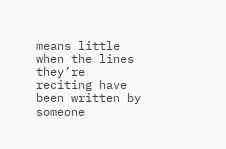means little when the lines they’re reciting have been written by someone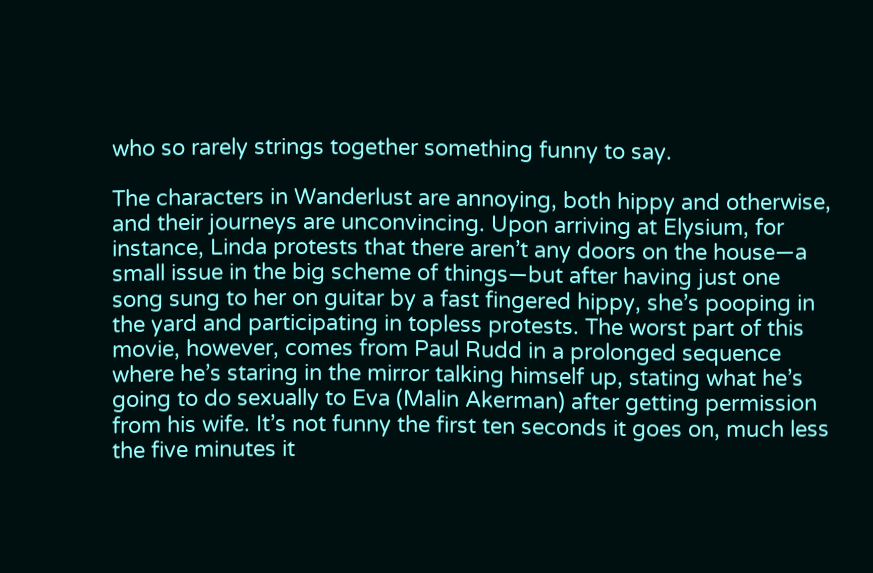who so rarely strings together something funny to say.

The characters in Wanderlust are annoying, both hippy and otherwise, and their journeys are unconvincing. Upon arriving at Elysium, for instance, Linda protests that there aren’t any doors on the house—a small issue in the big scheme of things—but after having just one song sung to her on guitar by a fast fingered hippy, she’s pooping in the yard and participating in topless protests. The worst part of this movie, however, comes from Paul Rudd in a prolonged sequence where he’s staring in the mirror talking himself up, stating what he’s going to do sexually to Eva (Malin Akerman) after getting permission from his wife. It’s not funny the first ten seconds it goes on, much less the five minutes it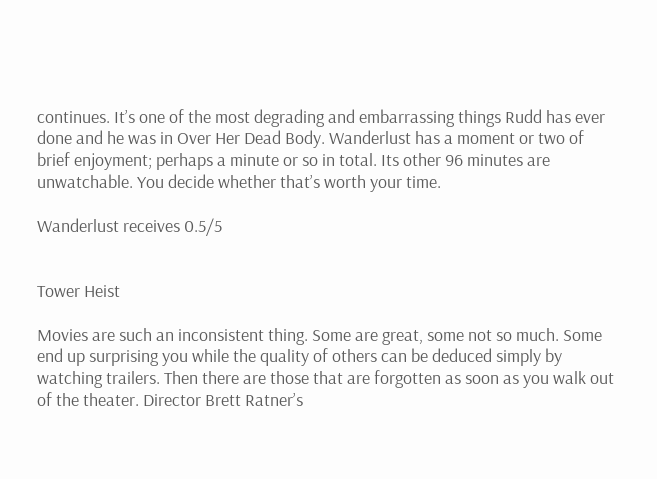continues. It’s one of the most degrading and embarrassing things Rudd has ever done and he was in Over Her Dead Body. Wanderlust has a moment or two of brief enjoyment; perhaps a minute or so in total. Its other 96 minutes are unwatchable. You decide whether that’s worth your time.

Wanderlust receives 0.5/5


Tower Heist

Movies are such an inconsistent thing. Some are great, some not so much. Some end up surprising you while the quality of others can be deduced simply by watching trailers. Then there are those that are forgotten as soon as you walk out of the theater. Director Brett Ratner’s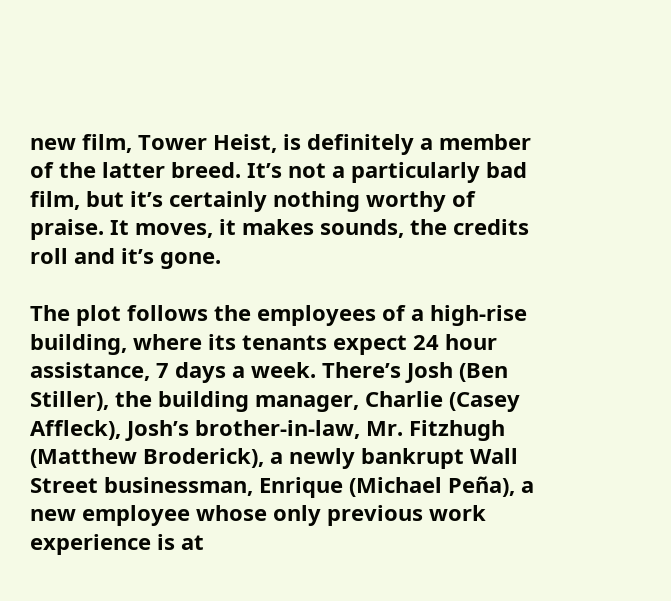new film, Tower Heist, is definitely a member of the latter breed. It’s not a particularly bad film, but it’s certainly nothing worthy of praise. It moves, it makes sounds, the credits roll and it’s gone.

The plot follows the employees of a high-rise building, where its tenants expect 24 hour assistance, 7 days a week. There’s Josh (Ben Stiller), the building manager, Charlie (Casey Affleck), Josh’s brother-in-law, Mr. Fitzhugh (Matthew Broderick), a newly bankrupt Wall Street businessman, Enrique (Michael Peña), a new employee whose only previous work experience is at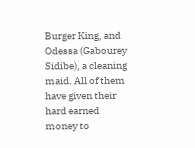Burger King, and Odessa (Gabourey Sidibe), a cleaning maid. All of them have given their hard earned money to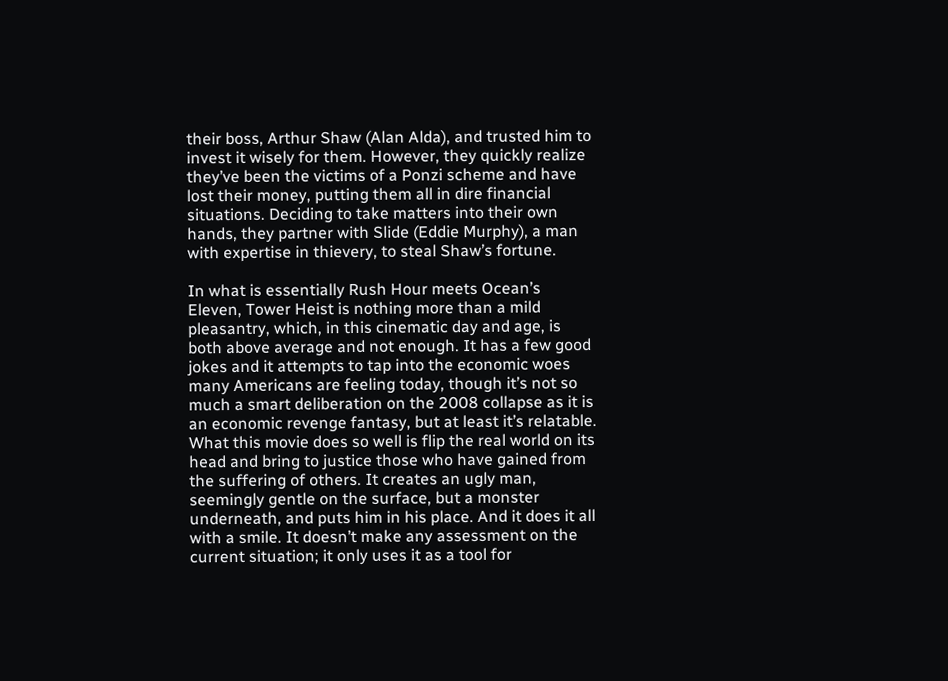their boss, Arthur Shaw (Alan Alda), and trusted him to invest it wisely for them. However, they quickly realize they’ve been the victims of a Ponzi scheme and have lost their money, putting them all in dire financial situations. Deciding to take matters into their own hands, they partner with Slide (Eddie Murphy), a man with expertise in thievery, to steal Shaw’s fortune.

In what is essentially Rush Hour meets Ocean’s Eleven, Tower Heist is nothing more than a mild pleasantry, which, in this cinematic day and age, is both above average and not enough. It has a few good jokes and it attempts to tap into the economic woes many Americans are feeling today, though it’s not so much a smart deliberation on the 2008 collapse as it is an economic revenge fantasy, but at least it’s relatable. What this movie does so well is flip the real world on its head and bring to justice those who have gained from the suffering of others. It creates an ugly man, seemingly gentle on the surface, but a monster underneath, and puts him in his place. And it does it all with a smile. It doesn’t make any assessment on the current situation; it only uses it as a tool for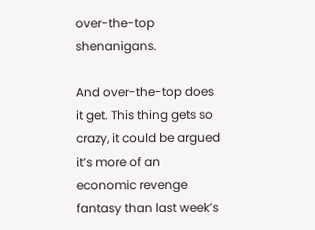over-the-top shenanigans.

And over-the-top does it get. This thing gets so crazy, it could be argued it’s more of an economic revenge fantasy than last week’s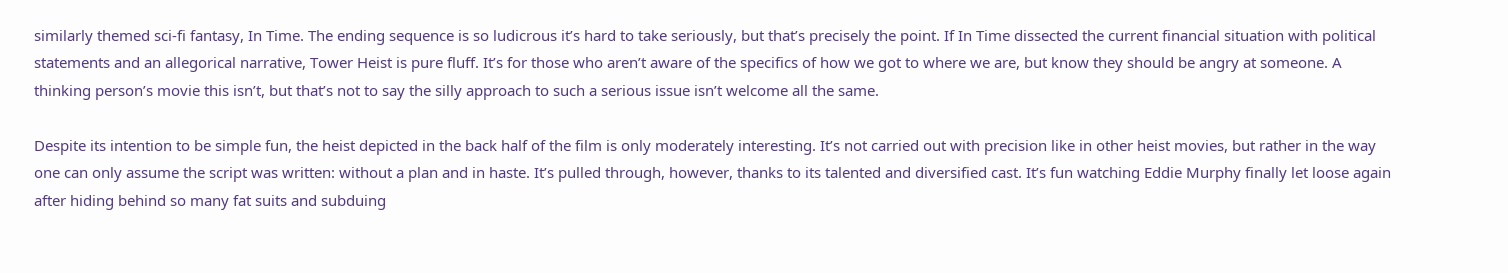similarly themed sci-fi fantasy, In Time. The ending sequence is so ludicrous it’s hard to take seriously, but that’s precisely the point. If In Time dissected the current financial situation with political statements and an allegorical narrative, Tower Heist is pure fluff. It’s for those who aren’t aware of the specifics of how we got to where we are, but know they should be angry at someone. A thinking person’s movie this isn’t, but that’s not to say the silly approach to such a serious issue isn’t welcome all the same.

Despite its intention to be simple fun, the heist depicted in the back half of the film is only moderately interesting. It’s not carried out with precision like in other heist movies, but rather in the way one can only assume the script was written: without a plan and in haste. It’s pulled through, however, thanks to its talented and diversified cast. It’s fun watching Eddie Murphy finally let loose again after hiding behind so many fat suits and subduing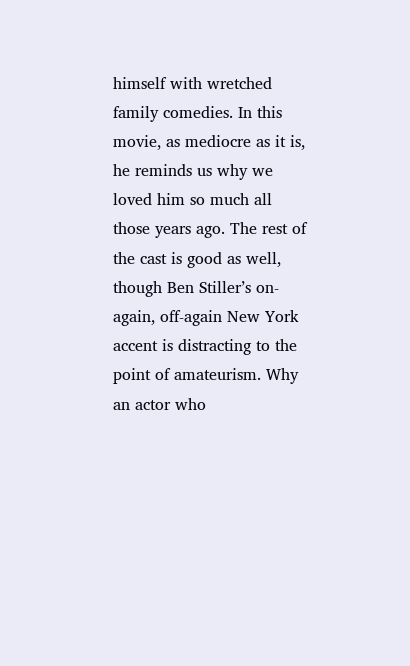himself with wretched family comedies. In this movie, as mediocre as it is, he reminds us why we loved him so much all those years ago. The rest of the cast is good as well, though Ben Stiller’s on-again, off-again New York accent is distracting to the point of amateurism. Why an actor who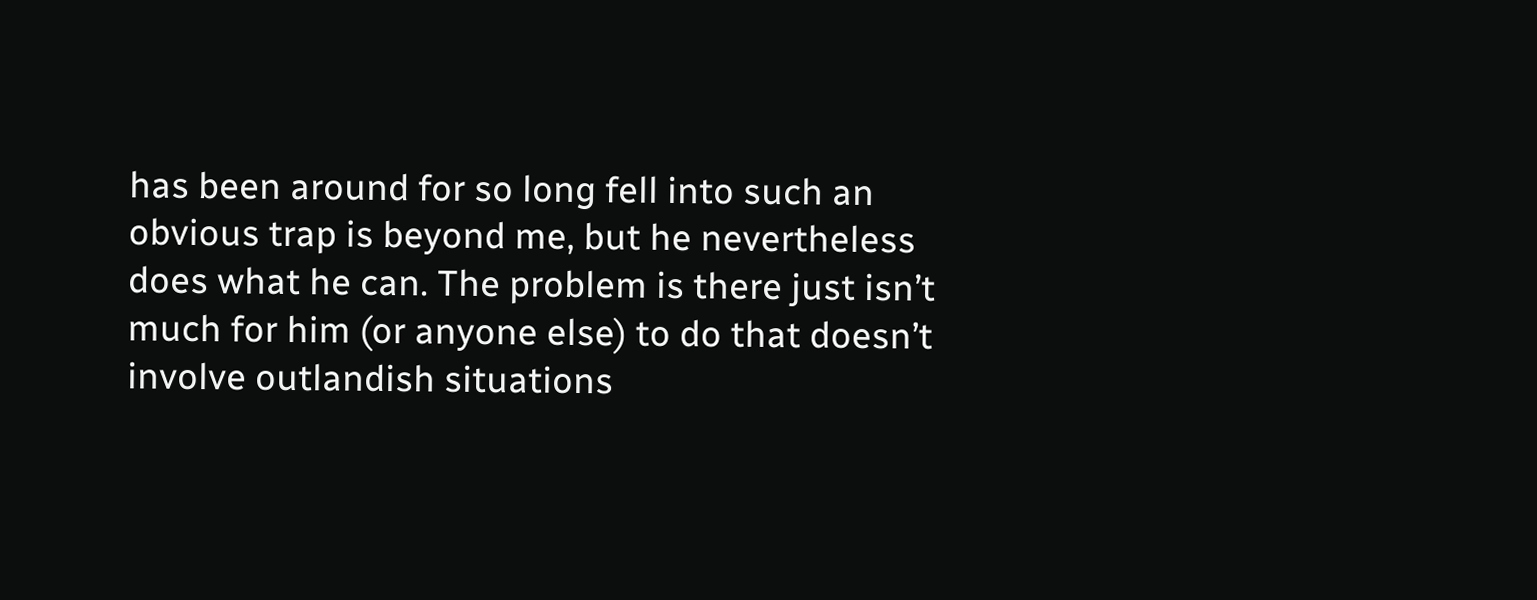has been around for so long fell into such an obvious trap is beyond me, but he nevertheless does what he can. The problem is there just isn’t much for him (or anyone else) to do that doesn’t involve outlandish situations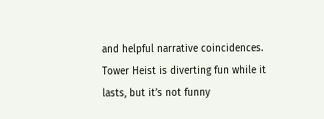and helpful narrative coincidences. Tower Heist is diverting fun while it lasts, but it’s not funny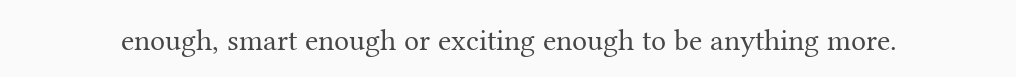enough, smart enough or exciting enough to be anything more.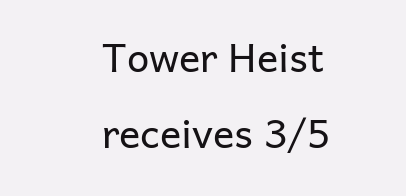Tower Heist receives 3/5